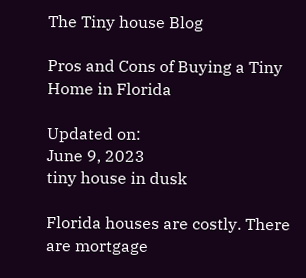The Tiny house Blog

Pros and Cons of Buying a Tiny Home in Florida

Updated on:
June 9, 2023
tiny house in dusk

Florida houses are costly. There are mortgage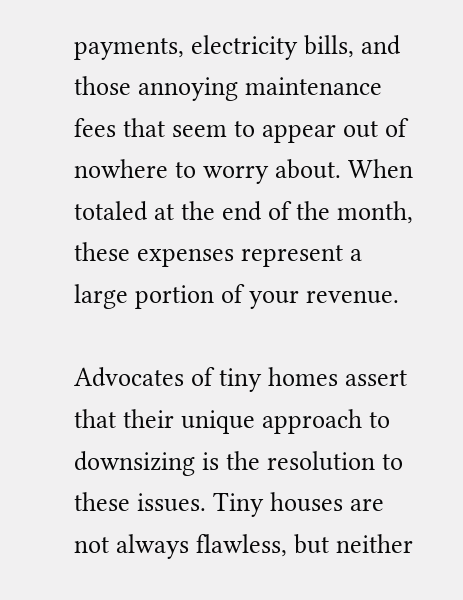payments, electricity bills, and those annoying maintenance fees that seem to appear out of nowhere to worry about. When totaled at the end of the month, these expenses represent a large portion of your revenue.

Advocates of tiny homes assert that their unique approach to downsizing is the resolution to these issues. Tiny houses are not always flawless, but neither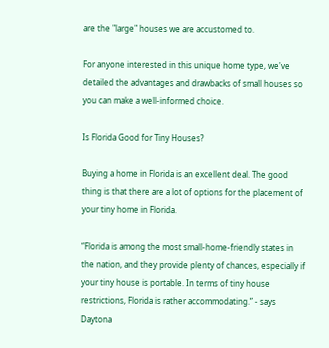are the "large" houses we are accustomed to.

For anyone interested in this unique home type, we've detailed the advantages and drawbacks of small houses so you can make a well-informed choice.

Is Florida Good for Tiny Houses?

Buying a home in Florida is an excellent deal. The good thing is that there are a lot of options for the placement of your tiny home in Florida.

“Florida is among the most small-home-friendly states in the nation, and they provide plenty of chances, especially if your tiny house is portable. In terms of tiny house restrictions, Florida is rather accommodating.” - says Daytona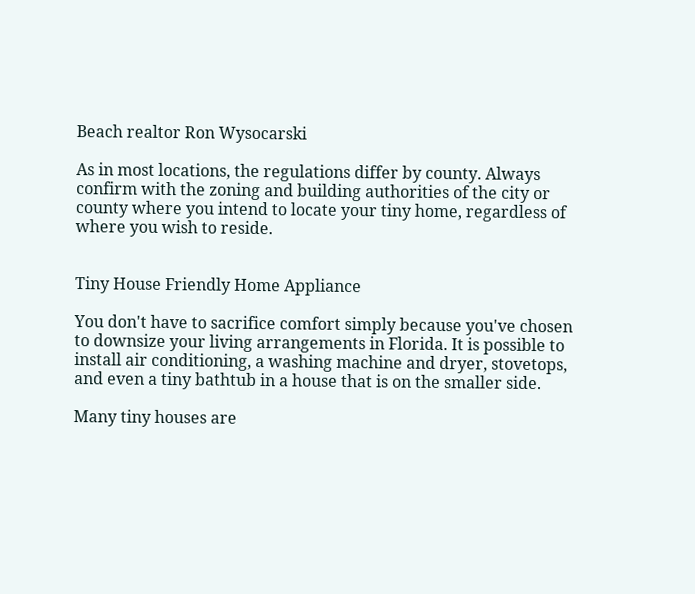Beach realtor Ron Wysocarski

As in most locations, the regulations differ by county. Always confirm with the zoning and building authorities of the city or county where you intend to locate your tiny home, regardless of where you wish to reside.


Tiny House Friendly Home Appliance

You don't have to sacrifice comfort simply because you've chosen to downsize your living arrangements in Florida. It is possible to install air conditioning, a washing machine and dryer, stovetops, and even a tiny bathtub in a house that is on the smaller side.

Many tiny houses are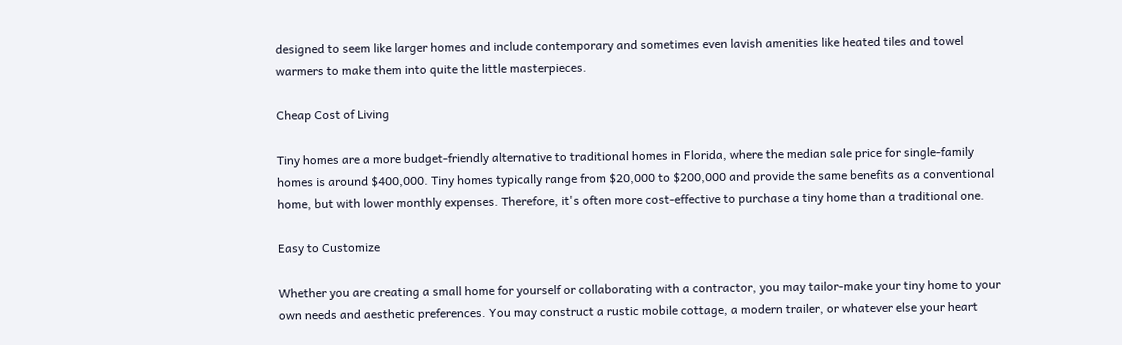designed to seem like larger homes and include contemporary and sometimes even lavish amenities like heated tiles and towel warmers to make them into quite the little masterpieces.

Cheap Cost of Living

Tiny homes are a more budget-friendly alternative to traditional homes in Florida, where the median sale price for single-family homes is around $400,000. Tiny homes typically range from $20,000 to $200,000 and provide the same benefits as a conventional home, but with lower monthly expenses. Therefore, it's often more cost-effective to purchase a tiny home than a traditional one.

Easy to Customize

Whether you are creating a small home for yourself or collaborating with a contractor, you may tailor-make your tiny home to your own needs and aesthetic preferences. You may construct a rustic mobile cottage, a modern trailer, or whatever else your heart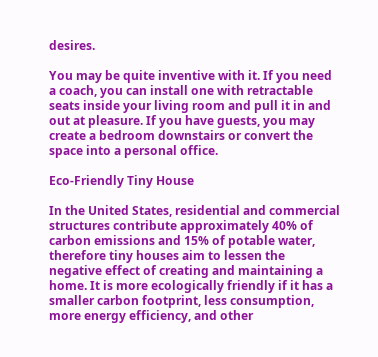desires.

You may be quite inventive with it. If you need a coach, you can install one with retractable seats inside your living room and pull it in and out at pleasure. If you have guests, you may create a bedroom downstairs or convert the space into a personal office.

Eco-Friendly Tiny House

In the United States, residential and commercial structures contribute approximately 40% of carbon emissions and 15% of potable water, therefore tiny houses aim to lessen the negative effect of creating and maintaining a home. It is more ecologically friendly if it has a smaller carbon footprint, less consumption, more energy efficiency, and other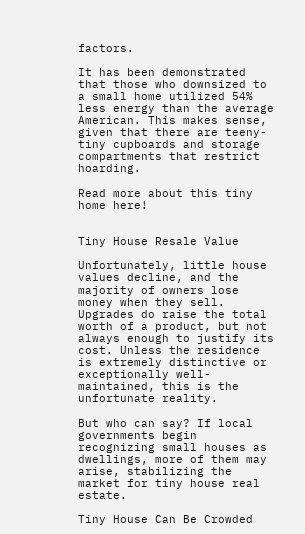factors.

It has been demonstrated that those who downsized to a small home utilized 54% less energy than the average American. This makes sense, given that there are teeny-tiny cupboards and storage compartments that restrict hoarding.

Read more about this tiny home here!


Tiny House Resale Value

Unfortunately, little house values decline, and the majority of owners lose money when they sell. Upgrades do raise the total worth of a product, but not always enough to justify its cost. Unless the residence is extremely distinctive or exceptionally well-maintained, this is the unfortunate reality.

But who can say? If local governments begin recognizing small houses as dwellings, more of them may arise, stabilizing the market for tiny house real estate.

Tiny House Can Be Crowded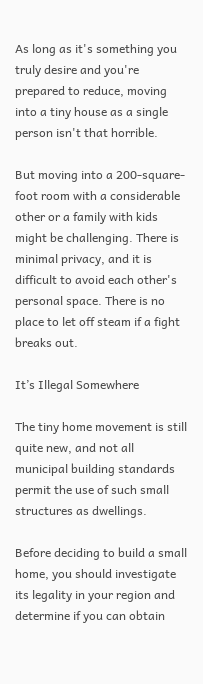As long as it's something you truly desire and you're prepared to reduce, moving into a tiny house as a single person isn't that horrible.

But moving into a 200-square-foot room with a considerable other or a family with kids might be challenging. There is minimal privacy, and it is difficult to avoid each other's personal space. There is no place to let off steam if a fight breaks out.

It’s Illegal Somewhere

The tiny home movement is still quite new, and not all municipal building standards permit the use of such small structures as dwellings.

Before deciding to build a small home, you should investigate its legality in your region and determine if you can obtain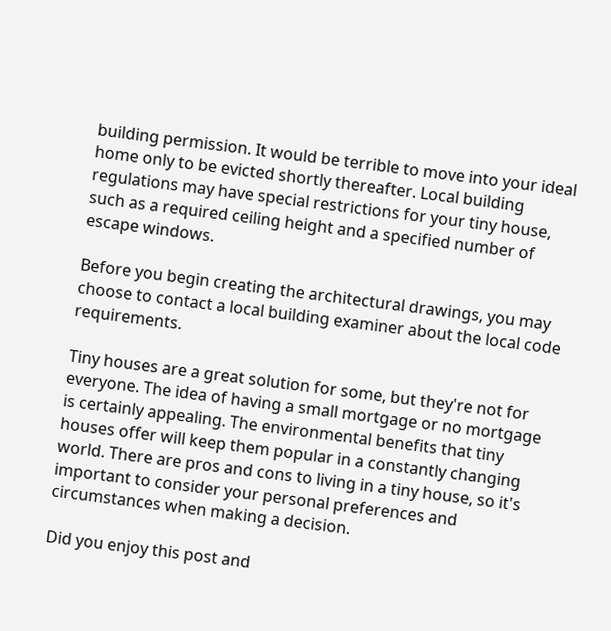building permission. It would be terrible to move into your ideal home only to be evicted shortly thereafter. Local building regulations may have special restrictions for your tiny house, such as a required ceiling height and a specified number of escape windows.

Before you begin creating the architectural drawings, you may choose to contact a local building examiner about the local code requirements.

Tiny houses are a great solution for some, but they're not for everyone. The idea of having a small mortgage or no mortgage is certainly appealing. The environmental benefits that tiny houses offer will keep them popular in a constantly changing world. There are pros and cons to living in a tiny house, so it's important to consider your personal preferences and circumstances when making a decision.

Did you enjoy this post and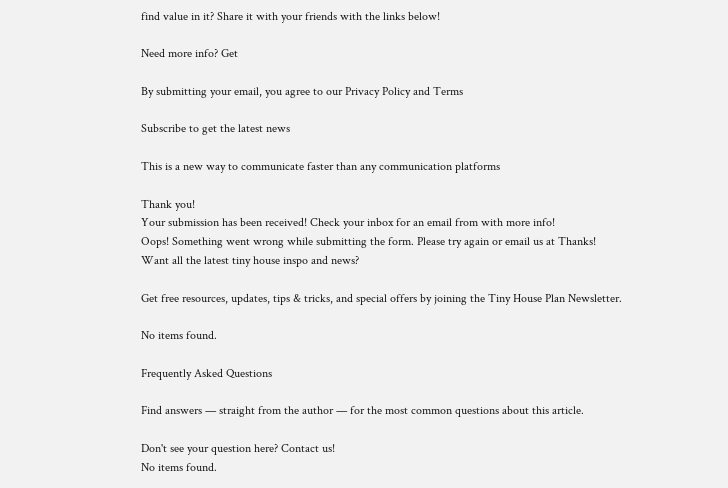find value in it? Share it with your friends with the links below!

Need more info? Get

By submitting your email, you agree to our Privacy Policy and Terms

Subscribe to get the latest news

This is a new way to communicate faster than any communication platforms

Thank you!
Your submission has been received! Check your inbox for an email from with more info!
Oops! Something went wrong while submitting the form. Please try again or email us at Thanks!
Want all the latest tiny house inspo and news?

Get free resources, updates, tips & tricks, and special offers by joining the Tiny House Plan Newsletter.

No items found.

Frequently Asked Questions

Find answers — straight from the author — for the most common questions about this article.

Don't see your question here? Contact us!
No items found.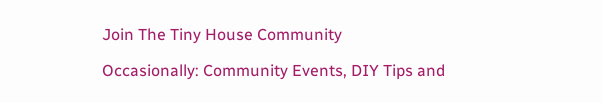Join The Tiny House Community

Occasionally: Community Events, DIY Tips and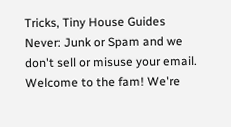Tricks, Tiny House Guides
Never: Junk or Spam and we don't sell or misuse your email.
Welcome to the fam! We're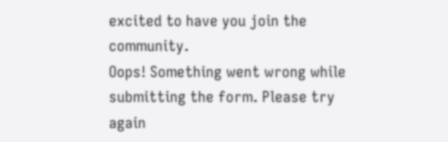excited to have you join the community.
Oops! Something went wrong while submitting the form. Please try again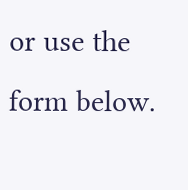or use the form below.